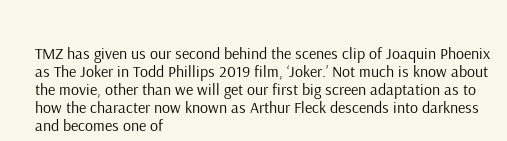TMZ has given us our second behind the scenes clip of Joaquin Phoenix as The Joker in Todd Phillips 2019 film, ‘Joker.’ Not much is know about the movie, other than we will get our first big screen adaptation as to how the character now known as Arthur Fleck descends into darkness and becomes one of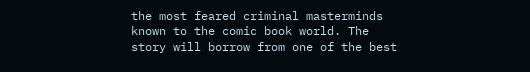the most feared criminal masterminds known to the comic book world. The story will borrow from one of the best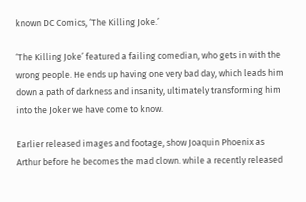known DC Comics, ‘The Killing Joke.’

‘The Killing Joke’ featured a failing comedian, who gets in with the wrong people. He ends up having one very bad day, which leads him down a path of darkness and insanity, ultimately transforming him into the Joker we have come to know.

Earlier released images and footage, show Joaquin Phoenix as Arthur before he becomes the mad clown. while a recently released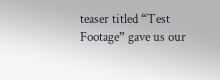teaser titled “Test Footage” gave us our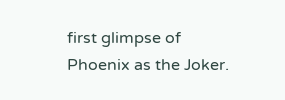first glimpse of Phoenix as the Joker.